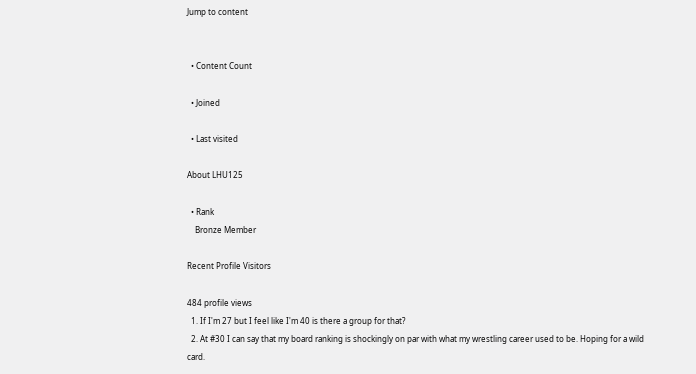Jump to content


  • Content Count

  • Joined

  • Last visited

About LHU125

  • Rank
    Bronze Member

Recent Profile Visitors

484 profile views
  1. If I'm 27 but I feel like I'm 40 is there a group for that?
  2. At #30 I can say that my board ranking is shockingly on par with what my wrestling career used to be. Hoping for a wild card.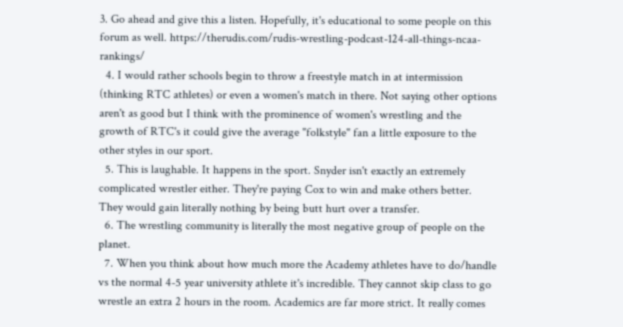3. Go ahead and give this a listen. Hopefully, it's educational to some people on this forum as well. https://therudis.com/rudis-wrestling-podcast-124-all-things-ncaa-rankings/
  4. I would rather schools begin to throw a freestyle match in at intermission (thinking RTC athletes) or even a women's match in there. Not saying other options aren't as good but I think with the prominence of women's wrestling and the growth of RTC's it could give the average "folkstyle" fan a little exposure to the other styles in our sport.
  5. This is laughable. It happens in the sport. Snyder isn't exactly an extremely complicated wrestler either. They're paying Cox to win and make others better. They would gain literally nothing by being butt hurt over a transfer.
  6. The wrestling community is literally the most negative group of people on the planet.
  7. When you think about how much more the Academy athletes have to do/handle vs the normal 4-5 year university athlete it's incredible. They cannot skip class to go wrestle an extra 2 hours in the room. Academics are far more strict. It really comes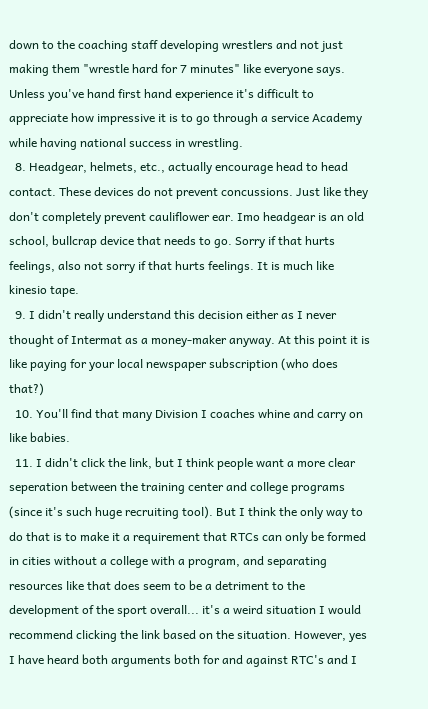down to the coaching staff developing wrestlers and not just making them "wrestle hard for 7 minutes" like everyone says. Unless you've hand first hand experience it's difficult to appreciate how impressive it is to go through a service Academy while having national success in wrestling.
  8. Headgear, helmets, etc., actually encourage head to head contact. These devices do not prevent concussions. Just like they don't completely prevent cauliflower ear. Imo headgear is an old school, bullcrap device that needs to go. Sorry if that hurts feelings, also not sorry if that hurts feelings. It is much like kinesio tape.
  9. I didn't really understand this decision either as I never thought of Intermat as a money-maker anyway. At this point it is like paying for your local newspaper subscription (who does that?)
  10. You'll find that many Division I coaches whine and carry on like babies.
  11. I didn't click the link, but I think people want a more clear seperation between the training center and college programs (since it's such huge recruiting tool). But I think the only way to do that is to make it a requirement that RTCs can only be formed in cities without a college with a program, and separating resources like that does seem to be a detriment to the development of the sport overall... it's a weird situation I would recommend clicking the link based on the situation. However, yes I have heard both arguments both for and against RTC's and I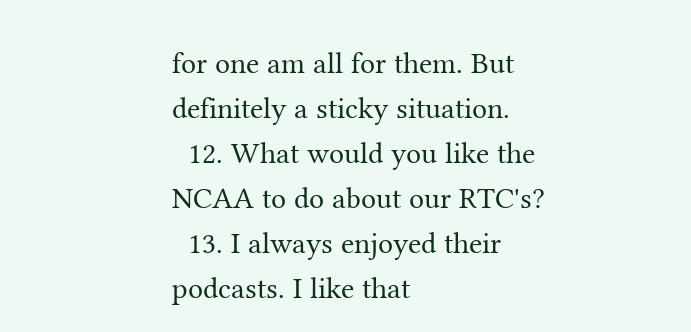for one am all for them. But definitely a sticky situation.
  12. What would you like the NCAA to do about our RTC's?
  13. I always enjoyed their podcasts. I like that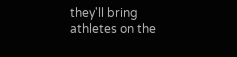they'll bring athletes on the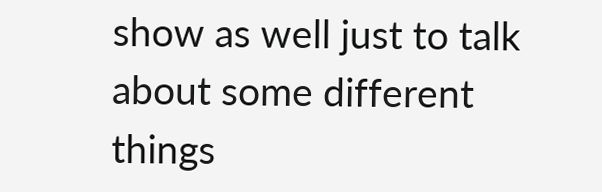show as well just to talk about some different things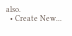also.
  • Create New...